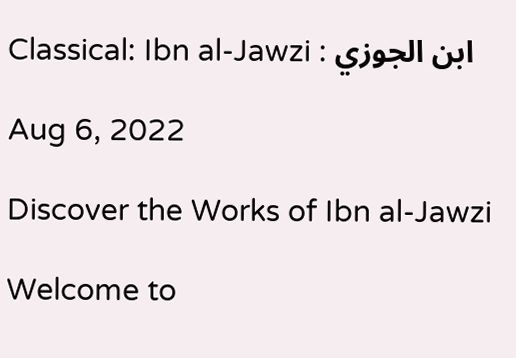Classical: Ibn al-Jawzi : ابن الجوزي

Aug 6, 2022

Discover the Works of Ibn al-Jawzi

Welcome to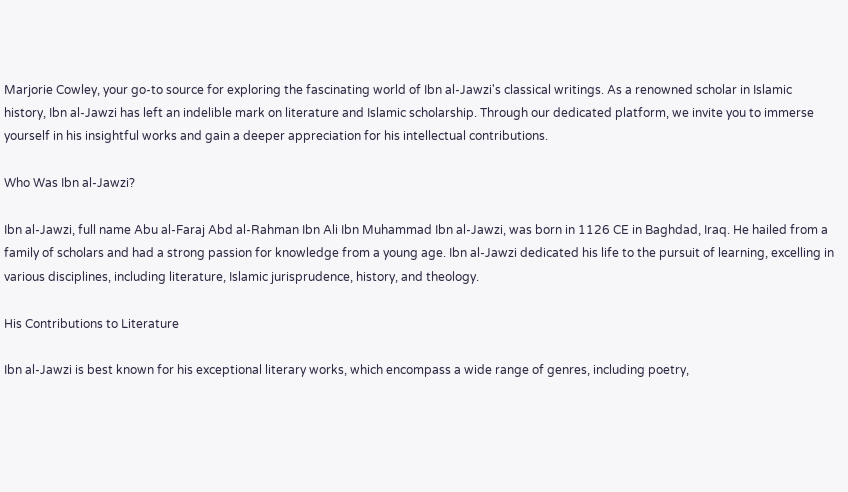Marjorie Cowley, your go-to source for exploring the fascinating world of Ibn al-Jawzi's classical writings. As a renowned scholar in Islamic history, Ibn al-Jawzi has left an indelible mark on literature and Islamic scholarship. Through our dedicated platform, we invite you to immerse yourself in his insightful works and gain a deeper appreciation for his intellectual contributions.

Who Was Ibn al-Jawzi?

Ibn al-Jawzi, full name Abu al-Faraj Abd al-Rahman Ibn Ali Ibn Muhammad Ibn al-Jawzi, was born in 1126 CE in Baghdad, Iraq. He hailed from a family of scholars and had a strong passion for knowledge from a young age. Ibn al-Jawzi dedicated his life to the pursuit of learning, excelling in various disciplines, including literature, Islamic jurisprudence, history, and theology.

His Contributions to Literature

Ibn al-Jawzi is best known for his exceptional literary works, which encompass a wide range of genres, including poetry,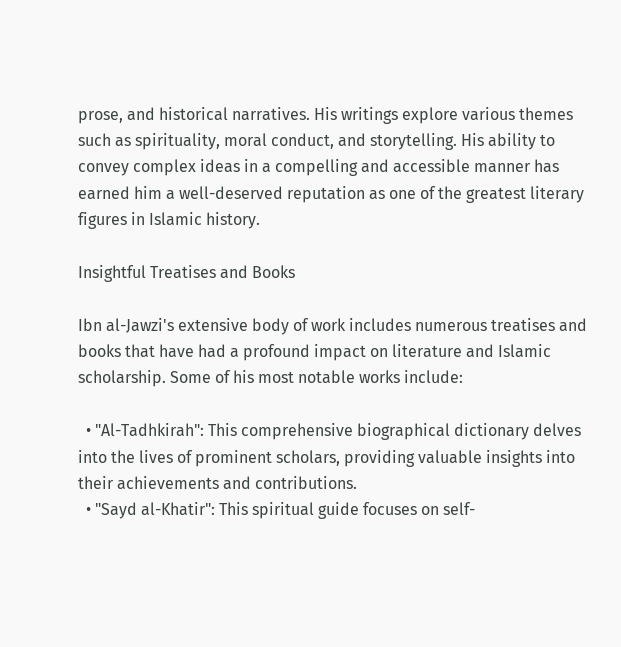prose, and historical narratives. His writings explore various themes such as spirituality, moral conduct, and storytelling. His ability to convey complex ideas in a compelling and accessible manner has earned him a well-deserved reputation as one of the greatest literary figures in Islamic history.

Insightful Treatises and Books

Ibn al-Jawzi's extensive body of work includes numerous treatises and books that have had a profound impact on literature and Islamic scholarship. Some of his most notable works include:

  • "Al-Tadhkirah": This comprehensive biographical dictionary delves into the lives of prominent scholars, providing valuable insights into their achievements and contributions.
  • "Sayd al-Khatir": This spiritual guide focuses on self-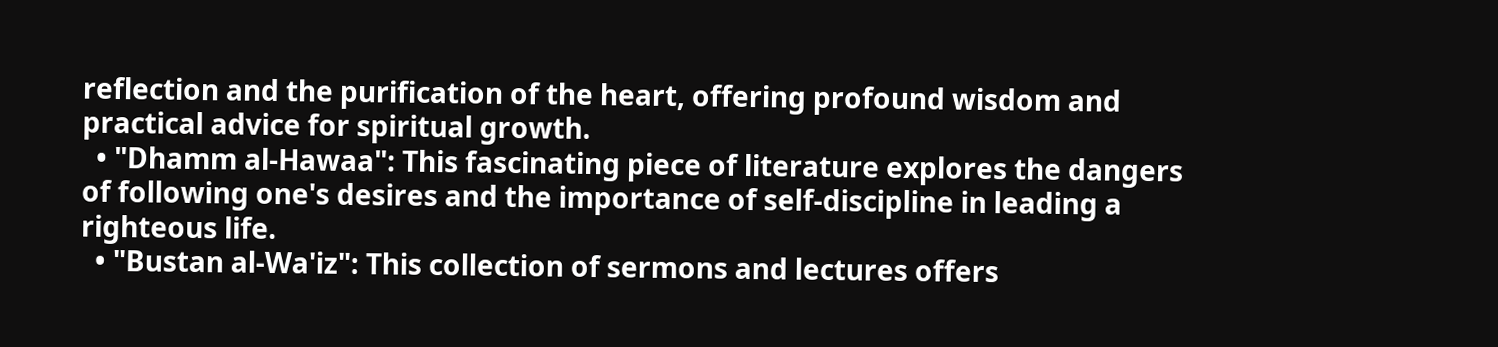reflection and the purification of the heart, offering profound wisdom and practical advice for spiritual growth.
  • "Dhamm al-Hawaa": This fascinating piece of literature explores the dangers of following one's desires and the importance of self-discipline in leading a righteous life.
  • "Bustan al-Wa'iz": This collection of sermons and lectures offers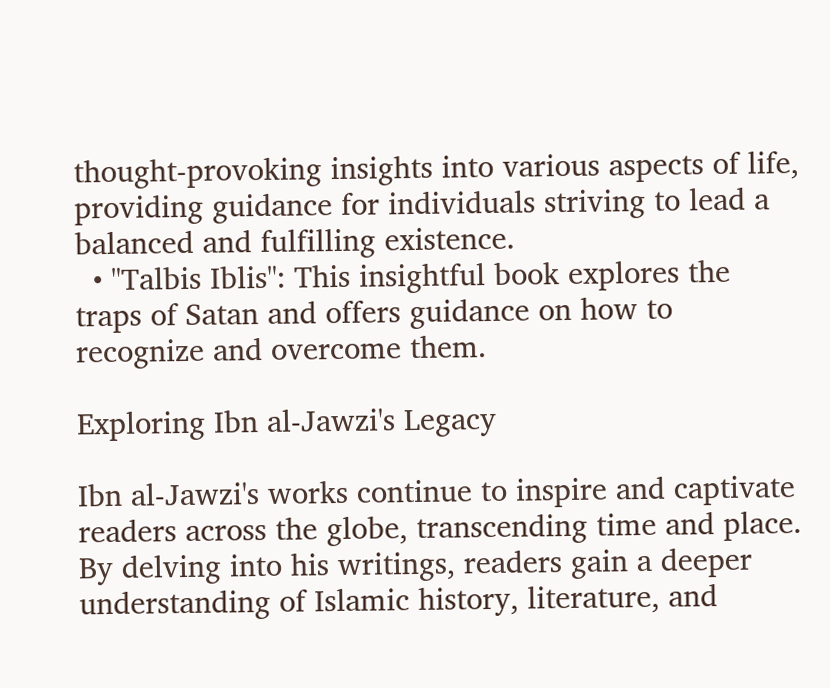thought-provoking insights into various aspects of life, providing guidance for individuals striving to lead a balanced and fulfilling existence.
  • "Talbis Iblis": This insightful book explores the traps of Satan and offers guidance on how to recognize and overcome them.

Exploring Ibn al-Jawzi's Legacy

Ibn al-Jawzi's works continue to inspire and captivate readers across the globe, transcending time and place. By delving into his writings, readers gain a deeper understanding of Islamic history, literature, and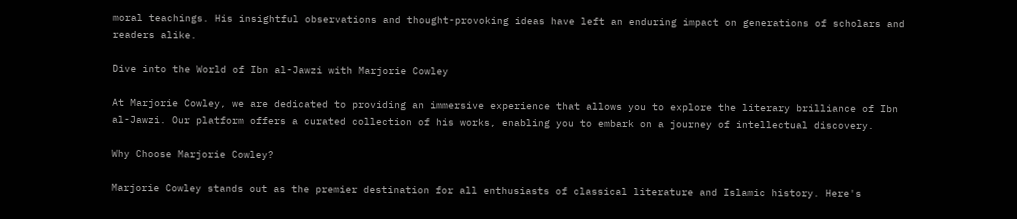moral teachings. His insightful observations and thought-provoking ideas have left an enduring impact on generations of scholars and readers alike.

Dive into the World of Ibn al-Jawzi with Marjorie Cowley

At Marjorie Cowley, we are dedicated to providing an immersive experience that allows you to explore the literary brilliance of Ibn al-Jawzi. Our platform offers a curated collection of his works, enabling you to embark on a journey of intellectual discovery.

Why Choose Marjorie Cowley?

Marjorie Cowley stands out as the premier destination for all enthusiasts of classical literature and Islamic history. Here's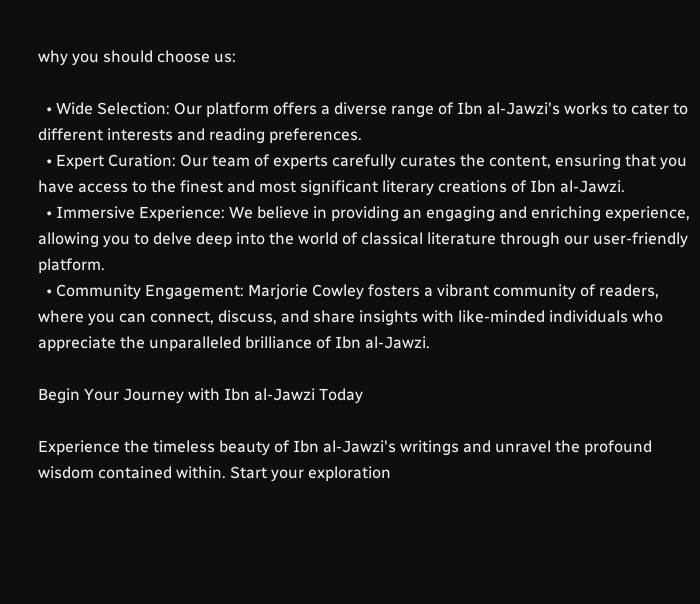why you should choose us:

  • Wide Selection: Our platform offers a diverse range of Ibn al-Jawzi's works to cater to different interests and reading preferences.
  • Expert Curation: Our team of experts carefully curates the content, ensuring that you have access to the finest and most significant literary creations of Ibn al-Jawzi.
  • Immersive Experience: We believe in providing an engaging and enriching experience, allowing you to delve deep into the world of classical literature through our user-friendly platform.
  • Community Engagement: Marjorie Cowley fosters a vibrant community of readers, where you can connect, discuss, and share insights with like-minded individuals who appreciate the unparalleled brilliance of Ibn al-Jawzi.

Begin Your Journey with Ibn al-Jawzi Today

Experience the timeless beauty of Ibn al-Jawzi's writings and unravel the profound wisdom contained within. Start your exploration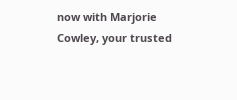now with Marjorie Cowley, your trusted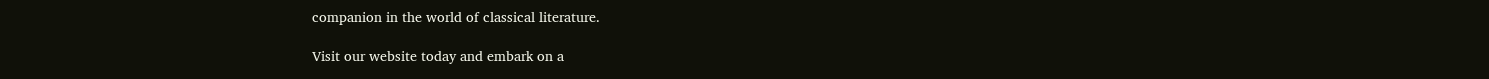companion in the world of classical literature.

Visit our website today and embark on a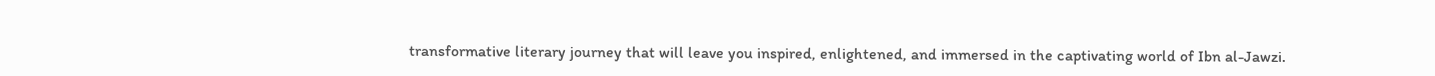transformative literary journey that will leave you inspired, enlightened, and immersed in the captivating world of Ibn al-Jawzi.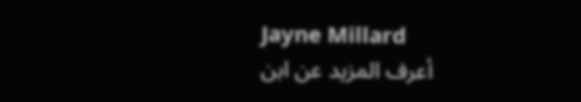Jayne Millard
أعرف المزيد عن ابن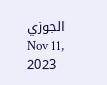الجوزي
Nov 11, 2023